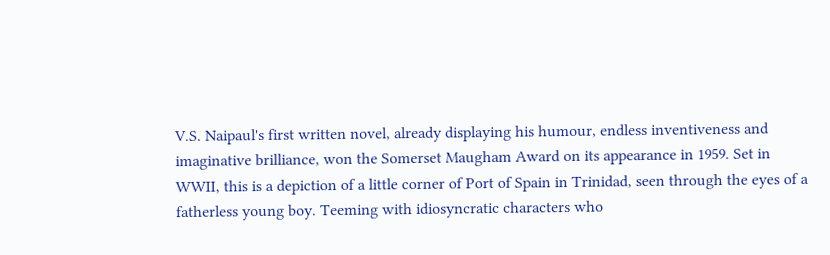V.S. Naipaul's first written novel, already displaying his humour, endless inventiveness and imaginative brilliance, won the Somerset Maugham Award on its appearance in 1959. Set in WWII, this is a depiction of a little corner of Port of Spain in Trinidad, seen through the eyes of a fatherless young boy. Teeming with idiosyncratic characters who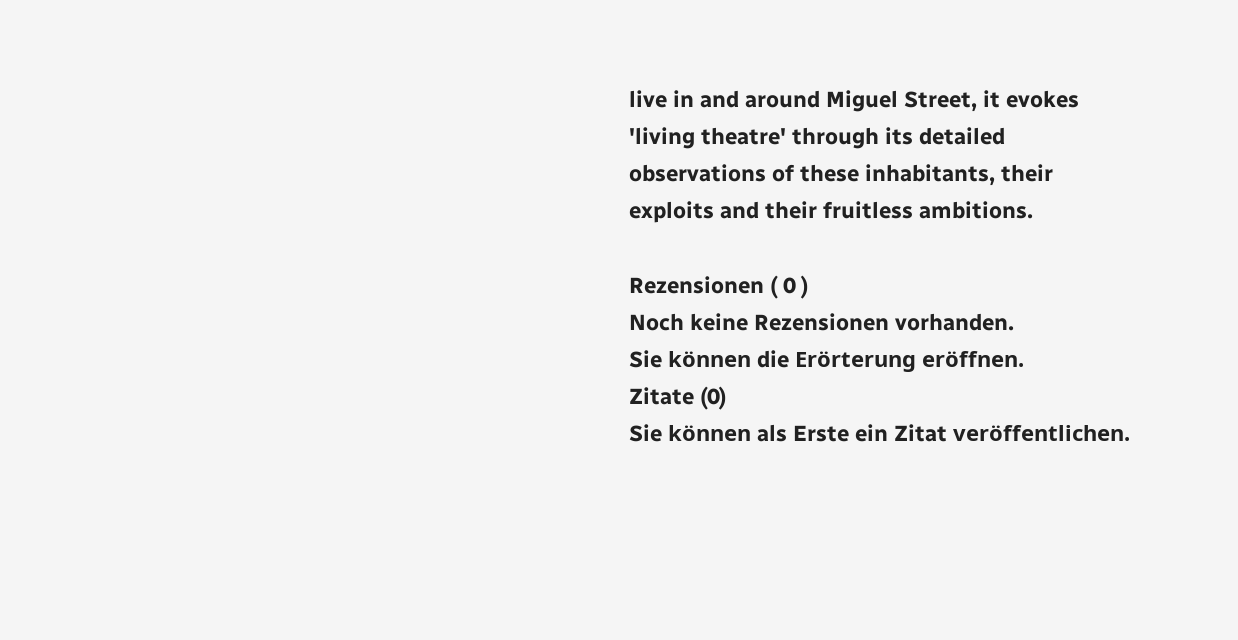live in and around Miguel Street, it evokes 'living theatre' through its detailed observations of these inhabitants, their exploits and their fruitless ambitions.

Rezensionen ( 0 )
Noch keine Rezensionen vorhanden.
Sie können die Erörterung eröffnen.
Zitate (0)
Sie können als Erste ein Zitat veröffentlichen.